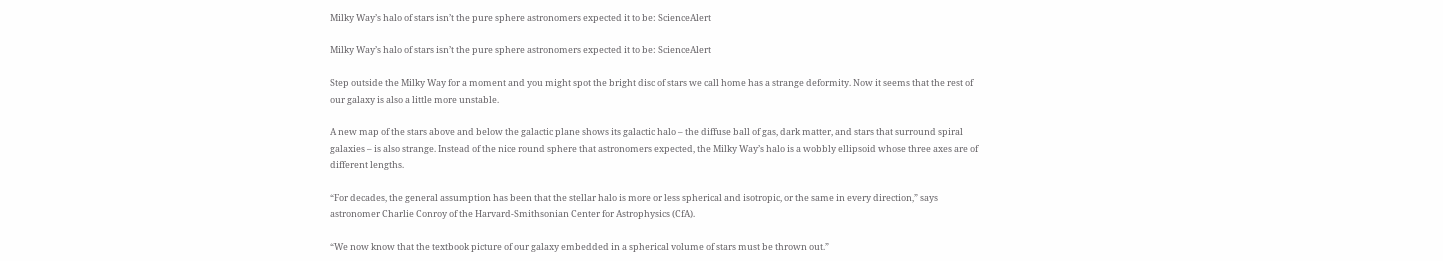Milky Way’s halo of stars isn’t the pure sphere astronomers expected it to be: ScienceAlert

Milky Way’s halo of stars isn’t the pure sphere astronomers expected it to be: ScienceAlert

Step outside the Milky Way for a moment and you might spot the bright disc of stars we call home has a strange deformity. Now it seems that the rest of our galaxy is also a little more unstable.

A new map of the stars above and below the galactic plane shows its galactic halo – the diffuse ball of gas, dark matter, and stars that surround spiral galaxies – is also strange. Instead of the nice round sphere that astronomers expected, the Milky Way’s halo is a wobbly ellipsoid whose three axes are of different lengths.

“For decades, the general assumption has been that the stellar halo is more or less spherical and isotropic, or the same in every direction,” says astronomer Charlie Conroy of the Harvard-Smithsonian Center for Astrophysics (CfA).

“We now know that the textbook picture of our galaxy embedded in a spherical volume of stars must be thrown out.”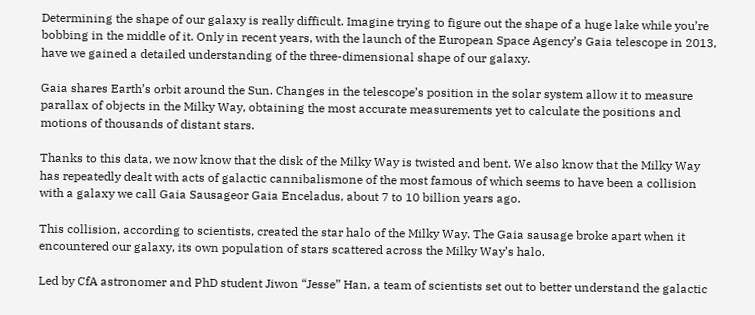Determining the shape of our galaxy is really difficult. Imagine trying to figure out the shape of a huge lake while you’re bobbing in the middle of it. Only in recent years, with the launch of the European Space Agency’s Gaia telescope in 2013, have we gained a detailed understanding of the three-dimensional shape of our galaxy.

Gaia shares Earth’s orbit around the Sun. Changes in the telescope’s position in the solar system allow it to measure parallax of objects in the Milky Way, obtaining the most accurate measurements yet to calculate the positions and motions of thousands of distant stars.

Thanks to this data, we now know that the disk of the Milky Way is twisted and bent. We also know that the Milky Way has repeatedly dealt with acts of galactic cannibalismone of the most famous of which seems to have been a collision with a galaxy we call Gaia Sausageor Gaia Enceladus, about 7 to 10 billion years ago.

This collision, according to scientists, created the star halo of the Milky Way. The Gaia sausage broke apart when it encountered our galaxy, its own population of stars scattered across the Milky Way’s halo.

Led by CfA astronomer and PhD student Jiwon “Jesse” Han, a team of scientists set out to better understand the galactic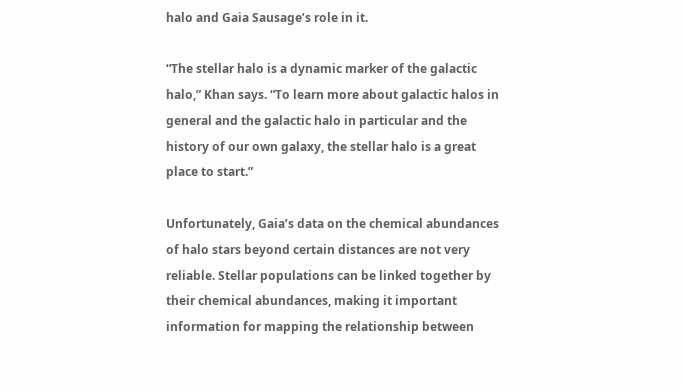halo and Gaia Sausage’s role in it.

“The stellar halo is a dynamic marker of the galactic halo,” Khan says. “To learn more about galactic halos in general and the galactic halo in particular and the history of our own galaxy, the stellar halo is a great place to start.”

Unfortunately, Gaia’s data on the chemical abundances of halo stars beyond certain distances are not very reliable. Stellar populations can be linked together by their chemical abundances, making it important information for mapping the relationship between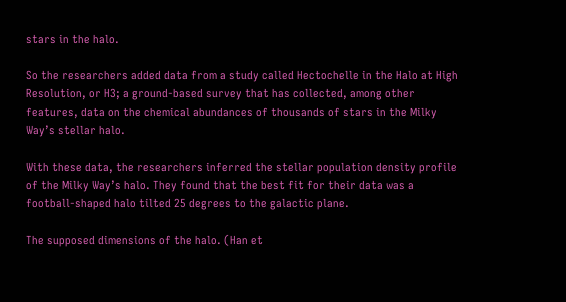stars in the halo.

So the researchers added data from a study called Hectochelle in the Halo at High Resolution, or H3; a ground-based survey that has collected, among other features, data on the chemical abundances of thousands of stars in the Milky Way’s stellar halo.

With these data, the researchers inferred the stellar population density profile of the Milky Way’s halo. They found that the best fit for their data was a football-shaped halo tilted 25 degrees to the galactic plane.

The supposed dimensions of the halo. (Han et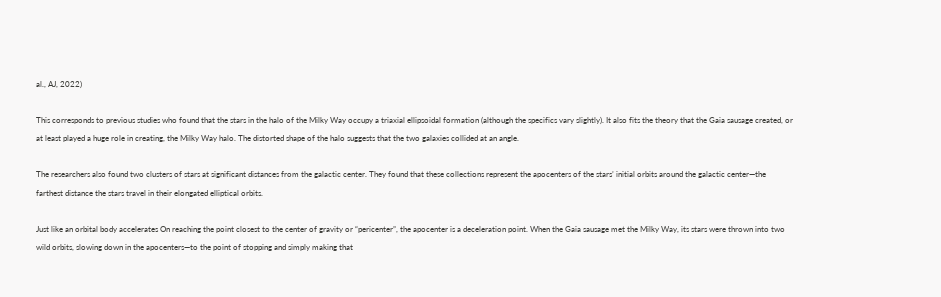al., AJ, 2022)

This corresponds to previous studies who found that the stars in the halo of the Milky Way occupy a triaxial ellipsoidal formation (although the specifics vary slightly). It also fits the theory that the Gaia sausage created, or at least played a huge role in creating, the Milky Way halo. The distorted shape of the halo suggests that the two galaxies collided at an angle.

The researchers also found two clusters of stars at significant distances from the galactic center. They found that these collections represent the apocenters of the stars’ initial orbits around the galactic center—the farthest distance the stars travel in their elongated elliptical orbits.

Just like an orbital body accelerates On reaching the point closest to the center of gravity or “pericenter”, the apocenter is a deceleration point. When the Gaia sausage met the Milky Way, its stars were thrown into two wild orbits, slowing down in the apocenters—to the point of stopping and simply making that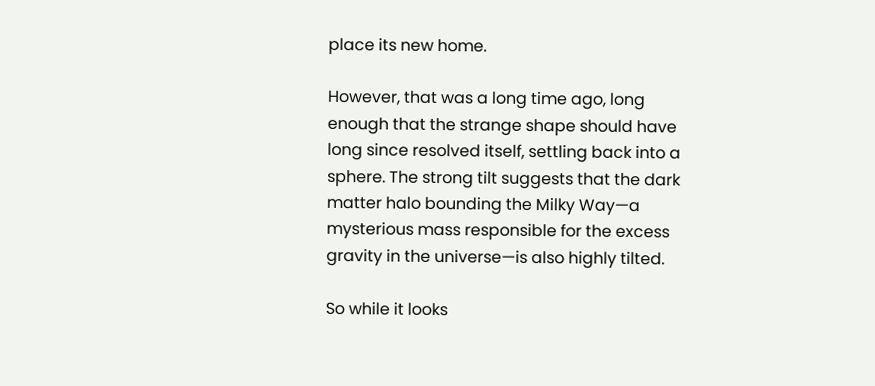place its new home.

However, that was a long time ago, long enough that the strange shape should have long since resolved itself, settling back into a sphere. The strong tilt suggests that the dark matter halo bounding the Milky Way—a mysterious mass responsible for the excess gravity in the universe—is also highly tilted.

So while it looks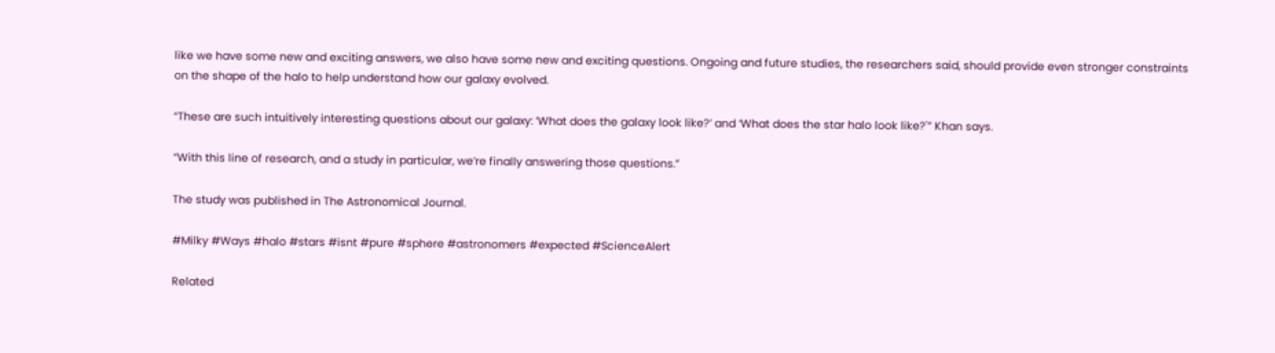like we have some new and exciting answers, we also have some new and exciting questions. Ongoing and future studies, the researchers said, should provide even stronger constraints on the shape of the halo to help understand how our galaxy evolved.

“These are such intuitively interesting questions about our galaxy: ‘What does the galaxy look like?’ and ‘What does the star halo look like?'” Khan says.

“With this line of research, and a study in particular, we’re finally answering those questions.”

The study was published in The Astronomical Journal.

#Milky #Ways #halo #stars #isnt #pure #sphere #astronomers #expected #ScienceAlert

Related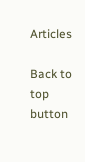Articles

Back to top button